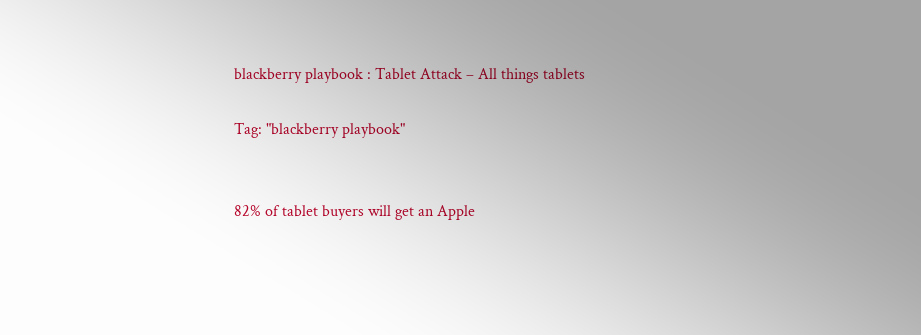blackberry playbook : Tablet Attack – All things tablets

Tag: "blackberry playbook"


82% of tablet buyers will get an Apple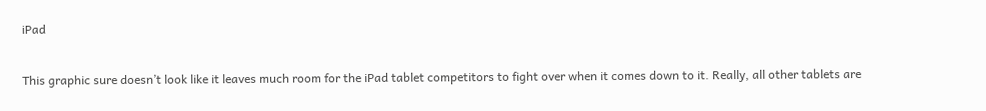iPad

This graphic sure doesn’t look like it leaves much room for the iPad tablet competitors to fight over when it comes down to it. Really, all other tablets are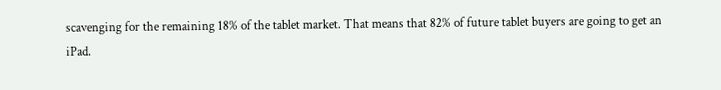scavenging for the remaining 18% of the tablet market. That means that 82% of future tablet buyers are going to get an iPad.